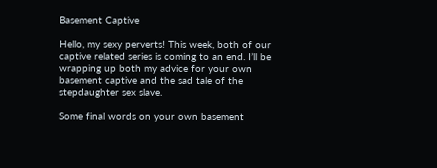Basement Captive

Hello, my sexy perverts! This week, both of our captive related series is coming to an end. I’ll be wrapping up both my advice for your own basement captive and the sad tale of the stepdaughter sex slave.

Some final words on your own basement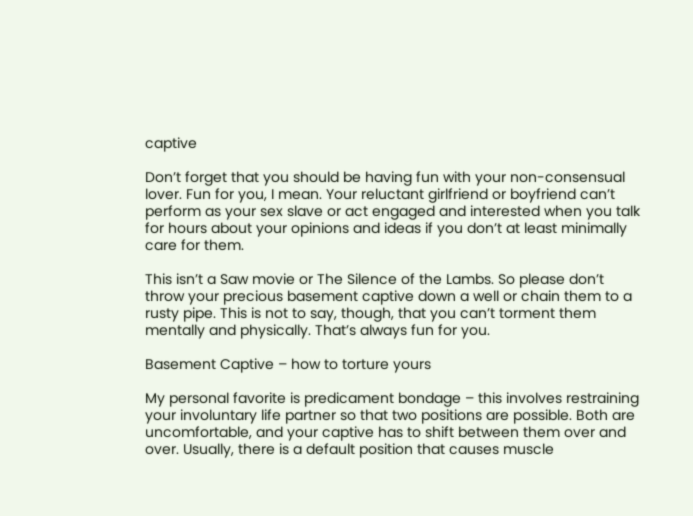captive

Don’t forget that you should be having fun with your non-consensual lover. Fun for you, I mean. Your reluctant girlfriend or boyfriend can’t perform as your sex slave or act engaged and interested when you talk for hours about your opinions and ideas if you don’t at least minimally care for them.

This isn’t a Saw movie or The Silence of the Lambs. So please don’t throw your precious basement captive down a well or chain them to a rusty pipe. This is not to say, though, that you can’t torment them mentally and physically. That’s always fun for you.

Basement Captive – how to torture yours

My personal favorite is predicament bondage – this involves restraining your involuntary life partner so that two positions are possible. Both are uncomfortable, and your captive has to shift between them over and over. Usually, there is a default position that causes muscle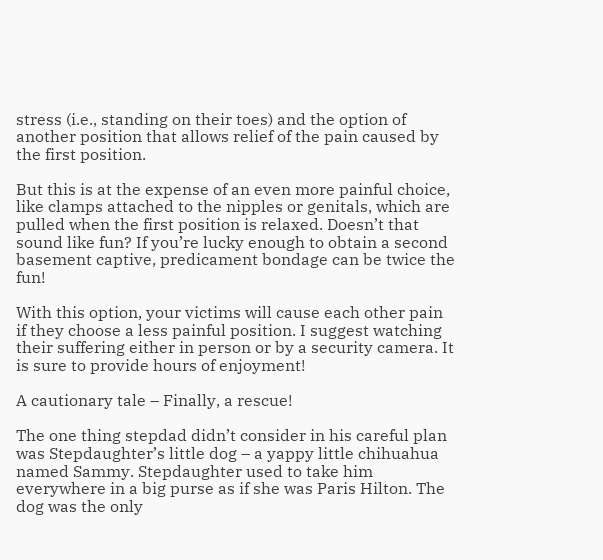stress (i.e., standing on their toes) and the option of another position that allows relief of the pain caused by the first position.

But this is at the expense of an even more painful choice, like clamps attached to the nipples or genitals, which are pulled when the first position is relaxed. Doesn’t that sound like fun? If you’re lucky enough to obtain a second basement captive, predicament bondage can be twice the fun!

With this option, your victims will cause each other pain if they choose a less painful position. I suggest watching their suffering either in person or by a security camera. It is sure to provide hours of enjoyment!

A cautionary tale – Finally, a rescue!

The one thing stepdad didn’t consider in his careful plan was Stepdaughter’s little dog – a yappy little chihuahua named Sammy. Stepdaughter used to take him everywhere in a big purse as if she was Paris Hilton. The dog was the only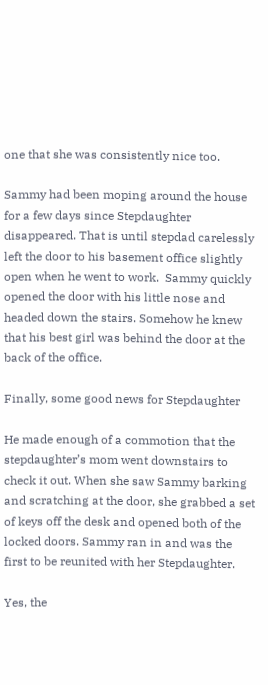one that she was consistently nice too.

Sammy had been moping around the house for a few days since Stepdaughter disappeared. That is until stepdad carelessly left the door to his basement office slightly open when he went to work.  Sammy quickly opened the door with his little nose and headed down the stairs. Somehow he knew that his best girl was behind the door at the back of the office.

Finally, some good news for Stepdaughter

He made enough of a commotion that the stepdaughter’s mom went downstairs to check it out. When she saw Sammy barking and scratching at the door, she grabbed a set of keys off the desk and opened both of the locked doors. Sammy ran in and was the first to be reunited with her Stepdaughter.

Yes, the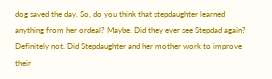dog saved the day. So, do you think that stepdaughter learned anything from her ordeal? Maybe. Did they ever see Stepdad again? Definitely not. Did Stepdaughter and her mother work to improve their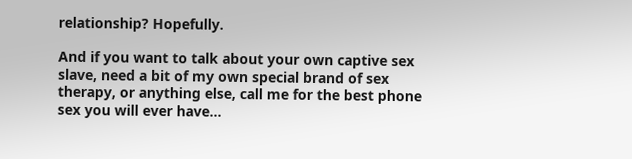relationship? Hopefully.

And if you want to talk about your own captive sex slave, need a bit of my own special brand of sex therapy, or anything else, call me for the best phone sex you will ever have…